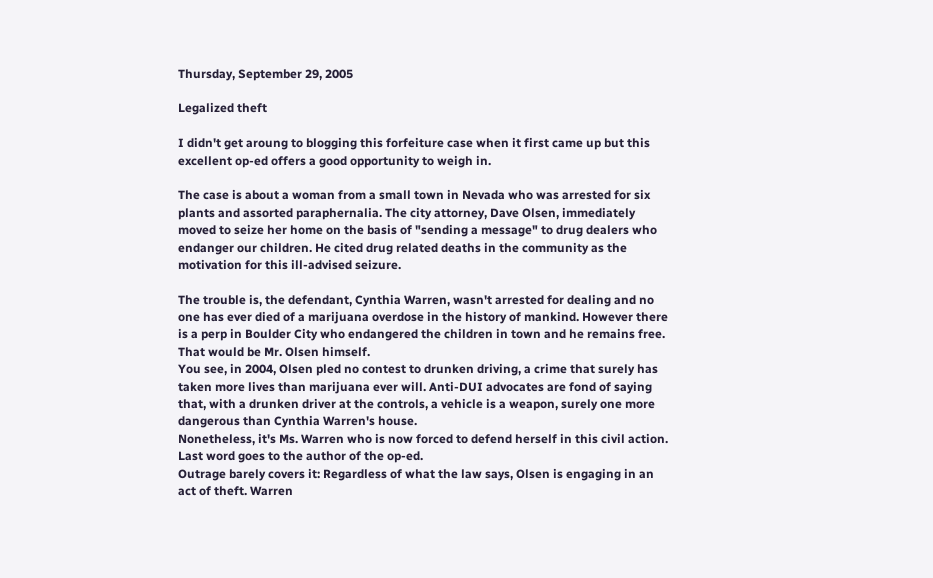Thursday, September 29, 2005

Legalized theft

I didn't get aroung to blogging this forfeiture case when it first came up but this excellent op-ed offers a good opportunity to weigh in.

The case is about a woman from a small town in Nevada who was arrested for six plants and assorted paraphernalia. The city attorney, Dave Olsen, immediately moved to seize her home on the basis of "sending a message" to drug dealers who endanger our children. He cited drug related deaths in the community as the motivation for this ill-advised seizure.

The trouble is, the defendant, Cynthia Warren, wasn't arrested for dealing and no one has ever died of a marijuana overdose in the history of mankind. However there is a perp in Boulder City who endangered the children in town and he remains free. That would be Mr. Olsen himself.
You see, in 2004, Olsen pled no contest to drunken driving, a crime that surely has taken more lives than marijuana ever will. Anti-DUI advocates are fond of saying that, with a drunken driver at the controls, a vehicle is a weapon, surely one more dangerous than Cynthia Warren's house.
Nonetheless, it's Ms. Warren who is now forced to defend herself in this civil action. Last word goes to the author of the op-ed.
Outrage barely covers it: Regardless of what the law says, Olsen is engaging in an act of theft. Warren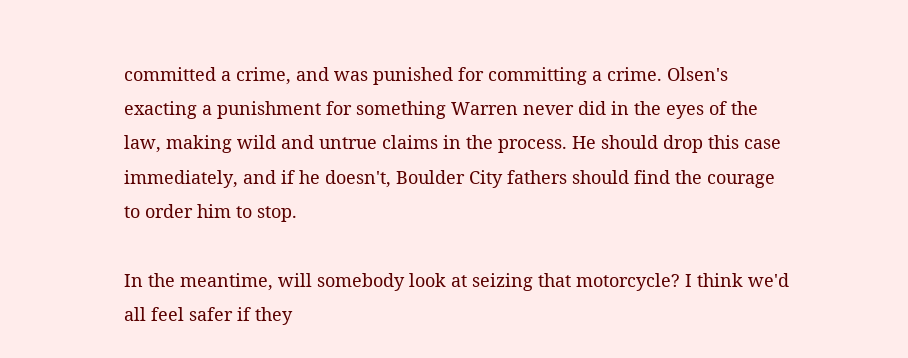committed a crime, and was punished for committing a crime. Olsen's exacting a punishment for something Warren never did in the eyes of the law, making wild and untrue claims in the process. He should drop this case immediately, and if he doesn't, Boulder City fathers should find the courage to order him to stop.

In the meantime, will somebody look at seizing that motorcycle? I think we'd all feel safer if they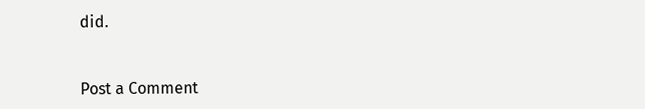did.


Post a Comment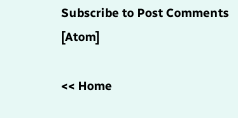Subscribe to Post Comments [Atom]

<< Home